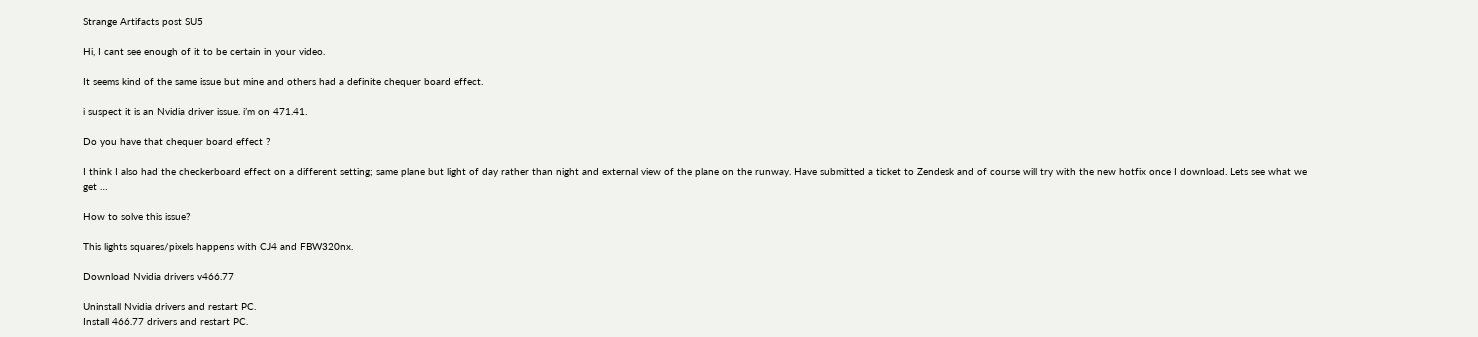Strange Artifacts post SU5

Hi, I cant see enough of it to be certain in your video.

It seems kind of the same issue but mine and others had a definite chequer board effect.

i suspect it is an Nvidia driver issue. i’m on 471.41.

Do you have that chequer board effect ?

I think I also had the checkerboard effect on a different setting; same plane but light of day rather than night and external view of the plane on the runway. Have submitted a ticket to Zendesk and of course will try with the new hotfix once I download. Lets see what we get …

How to solve this issue?

This lights squares/pixels happens with CJ4 and FBW320nx.

Download Nvidia drivers v466.77

Uninstall Nvidia drivers and restart PC.
Install 466.77 drivers and restart PC.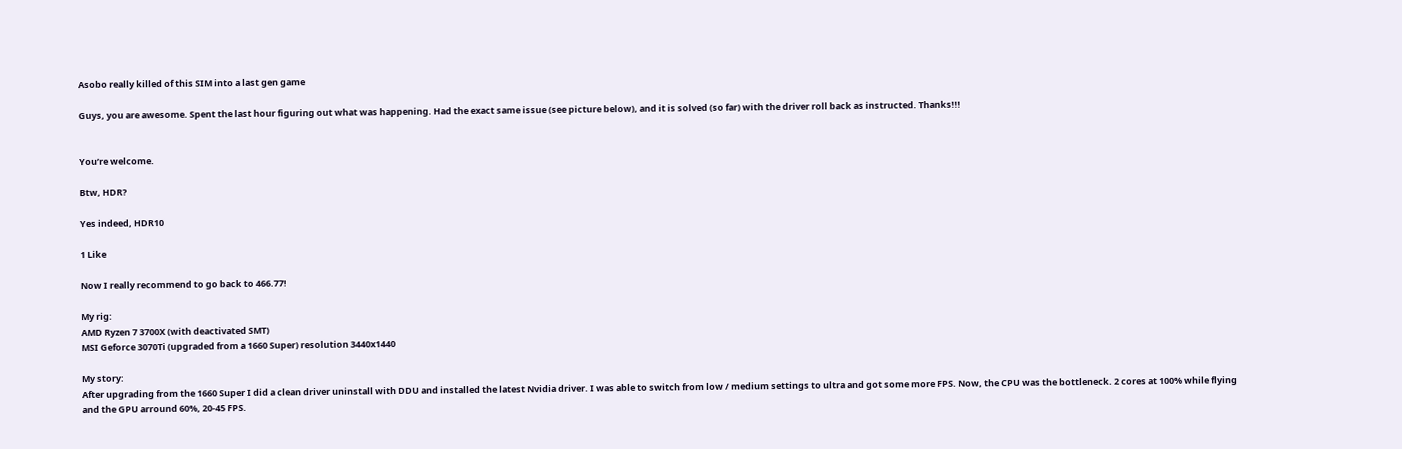Asobo really killed of this SIM into a last gen game

Guys, you are awesome. Spent the last hour figuring out what was happening. Had the exact same issue (see picture below), and it is solved (so far) with the driver roll back as instructed. Thanks!!!


You’re welcome.

Btw, HDR?

Yes indeed, HDR10

1 Like

Now I really recommend to go back to 466.77!

My rig:
AMD Ryzen 7 3700X (with deactivated SMT)
MSI Geforce 3070Ti (upgraded from a 1660 Super) resolution 3440x1440

My story:
After upgrading from the 1660 Super I did a clean driver uninstall with DDU and installed the latest Nvidia driver. I was able to switch from low / medium settings to ultra and got some more FPS. Now, the CPU was the bottleneck. 2 cores at 100% while flying and the GPU arround 60%, 20-45 FPS.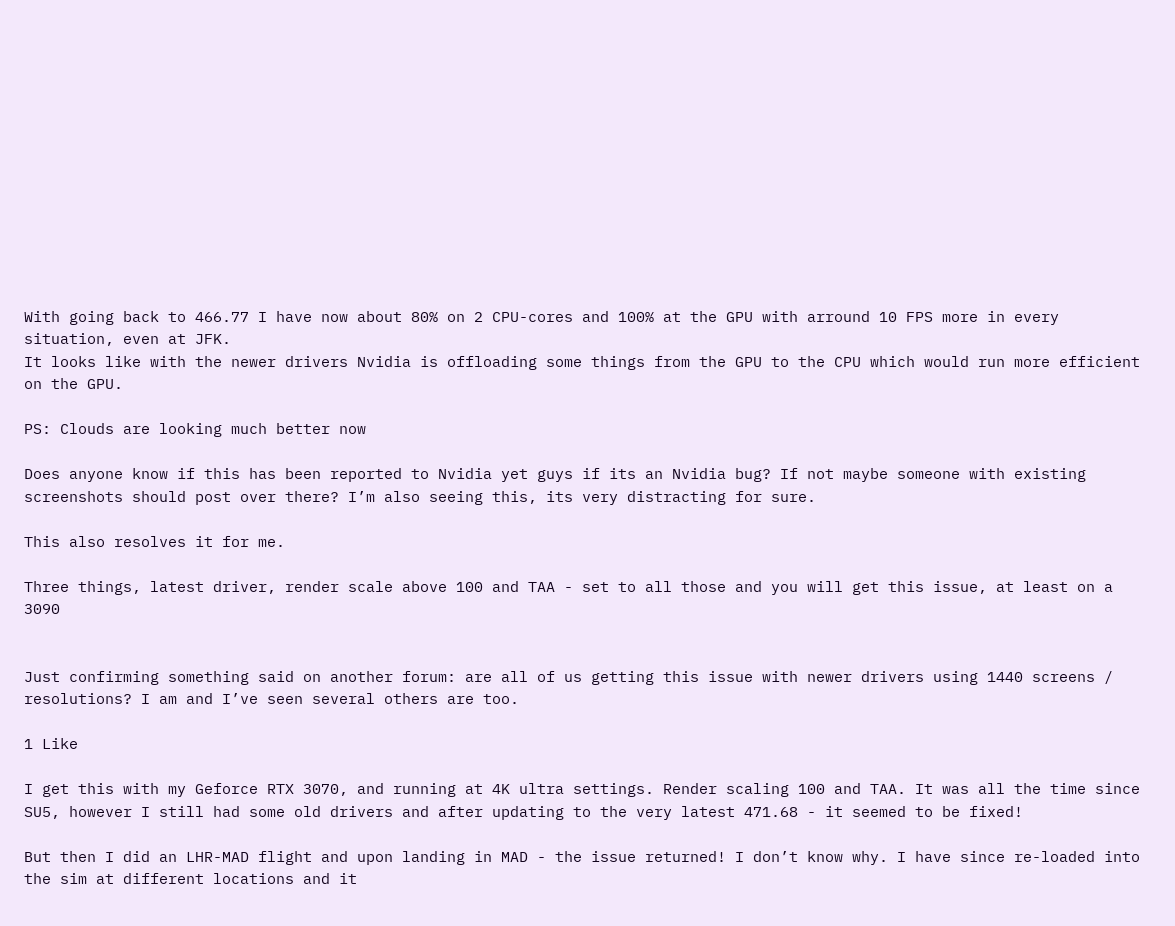With going back to 466.77 I have now about 80% on 2 CPU-cores and 100% at the GPU with arround 10 FPS more in every situation, even at JFK.
It looks like with the newer drivers Nvidia is offloading some things from the GPU to the CPU which would run more efficient on the GPU.

PS: Clouds are looking much better now

Does anyone know if this has been reported to Nvidia yet guys if its an Nvidia bug? If not maybe someone with existing screenshots should post over there? I’m also seeing this, its very distracting for sure.

This also resolves it for me.

Three things, latest driver, render scale above 100 and TAA - set to all those and you will get this issue, at least on a 3090


Just confirming something said on another forum: are all of us getting this issue with newer drivers using 1440 screens / resolutions? I am and I’ve seen several others are too.

1 Like

I get this with my Geforce RTX 3070, and running at 4K ultra settings. Render scaling 100 and TAA. It was all the time since SU5, however I still had some old drivers and after updating to the very latest 471.68 - it seemed to be fixed!

But then I did an LHR-MAD flight and upon landing in MAD - the issue returned! I don’t know why. I have since re-loaded into the sim at different locations and it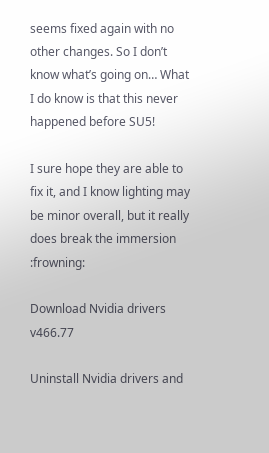seems fixed again with no other changes. So I don’t know what’s going on… What I do know is that this never happened before SU5!

I sure hope they are able to fix it, and I know lighting may be minor overall, but it really does break the immersion :frowning:

Download Nvidia drivers v466.77

Uninstall Nvidia drivers and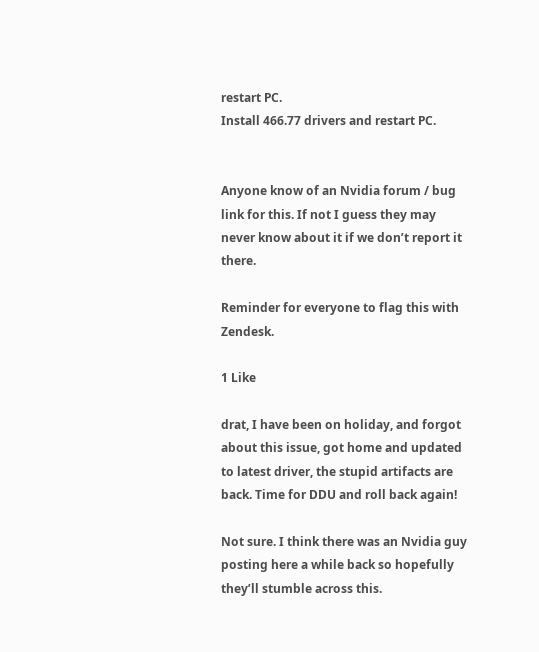restart PC.
Install 466.77 drivers and restart PC.


Anyone know of an Nvidia forum / bug link for this. If not I guess they may never know about it if we don’t report it there.

Reminder for everyone to flag this with Zendesk.

1 Like

drat, I have been on holiday, and forgot about this issue, got home and updated to latest driver, the stupid artifacts are back. Time for DDU and roll back again!

Not sure. I think there was an Nvidia guy posting here a while back so hopefully they’ll stumble across this.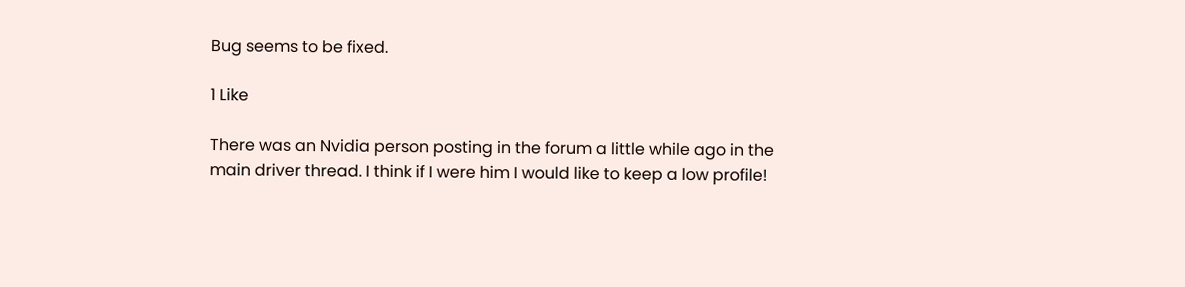Bug seems to be fixed.

1 Like

There was an Nvidia person posting in the forum a little while ago in the main driver thread. I think if I were him I would like to keep a low profile!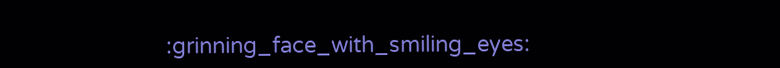:grinning_face_with_smiling_eyes: